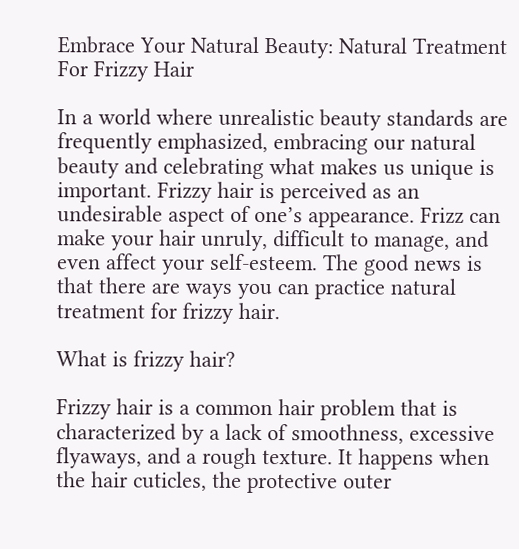Embrace Your Natural Beauty: Natural Treatment For Frizzy Hair

In a world where unrealistic beauty standards are frequently emphasized, embracing our natural beauty and celebrating what makes us unique is important. Frizzy hair is perceived as an undesirable aspect of one’s appearance. Frizz can make your hair unruly, difficult to manage, and even affect your self-esteem. The good news is that there are ways you can practice natural treatment for frizzy hair.

What is frizzy hair?

Frizzy hair is a common hair problem that is characterized by a lack of smoothness, excessive flyaways, and a rough texture. It happens when the hair cuticles, the protective outer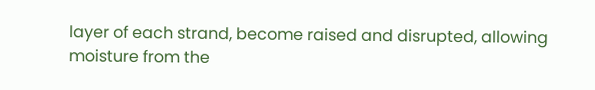layer of each strand, become raised and disrupted, allowing moisture from the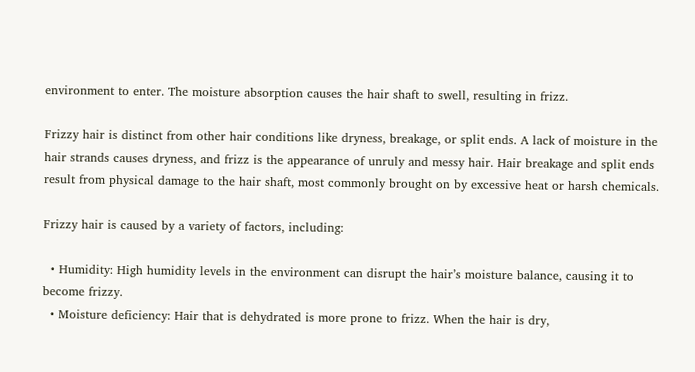environment to enter. The moisture absorption causes the hair shaft to swell, resulting in frizz.

Frizzy hair is distinct from other hair conditions like dryness, breakage, or split ends. A lack of moisture in the hair strands causes dryness, and frizz is the appearance of unruly and messy hair. Hair breakage and split ends result from physical damage to the hair shaft, most commonly brought on by excessive heat or harsh chemicals.

Frizzy hair is caused by a variety of factors, including:

  • Humidity: High humidity levels in the environment can disrupt the hair’s moisture balance, causing it to become frizzy.
  • Moisture deficiency: Hair that is dehydrated is more prone to frizz. When the hair is dry,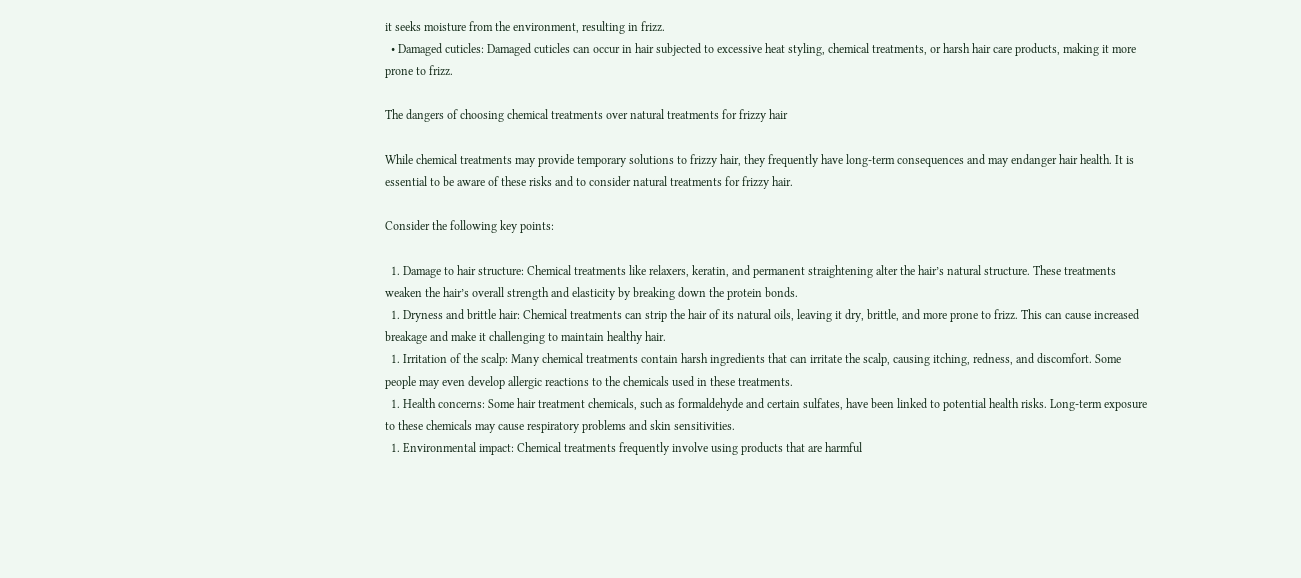it seeks moisture from the environment, resulting in frizz.
  • Damaged cuticles: Damaged cuticles can occur in hair subjected to excessive heat styling, chemical treatments, or harsh hair care products, making it more prone to frizz.

The dangers of choosing chemical treatments over natural treatments for frizzy hair

While chemical treatments may provide temporary solutions to frizzy hair, they frequently have long-term consequences and may endanger hair health. It is essential to be aware of these risks and to consider natural treatments for frizzy hair.

Consider the following key points:

  1. Damage to hair structure: Chemical treatments like relaxers, keratin, and permanent straightening alter the hair’s natural structure. These treatments weaken the hair’s overall strength and elasticity by breaking down the protein bonds.
  1. Dryness and brittle hair: Chemical treatments can strip the hair of its natural oils, leaving it dry, brittle, and more prone to frizz. This can cause increased breakage and make it challenging to maintain healthy hair.
  1. Irritation of the scalp: Many chemical treatments contain harsh ingredients that can irritate the scalp, causing itching, redness, and discomfort. Some people may even develop allergic reactions to the chemicals used in these treatments.
  1. Health concerns: Some hair treatment chemicals, such as formaldehyde and certain sulfates, have been linked to potential health risks. Long-term exposure to these chemicals may cause respiratory problems and skin sensitivities.
  1. Environmental impact: Chemical treatments frequently involve using products that are harmful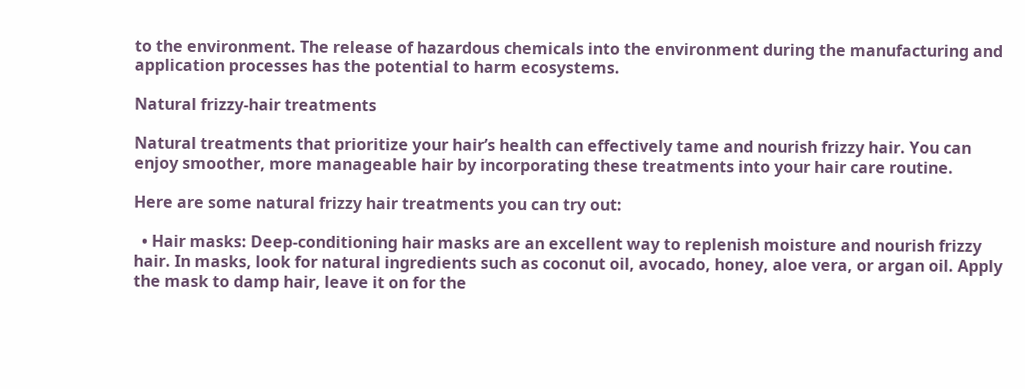to the environment. The release of hazardous chemicals into the environment during the manufacturing and application processes has the potential to harm ecosystems.

Natural frizzy-hair treatments

Natural treatments that prioritize your hair’s health can effectively tame and nourish frizzy hair. You can enjoy smoother, more manageable hair by incorporating these treatments into your hair care routine.

Here are some natural frizzy hair treatments you can try out:

  • Hair masks: Deep-conditioning hair masks are an excellent way to replenish moisture and nourish frizzy hair. In masks, look for natural ingredients such as coconut oil, avocado, honey, aloe vera, or argan oil. Apply the mask to damp hair, leave it on for the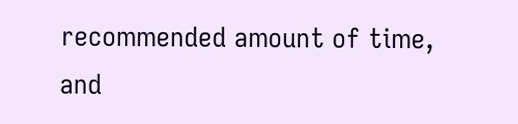recommended amount of time, and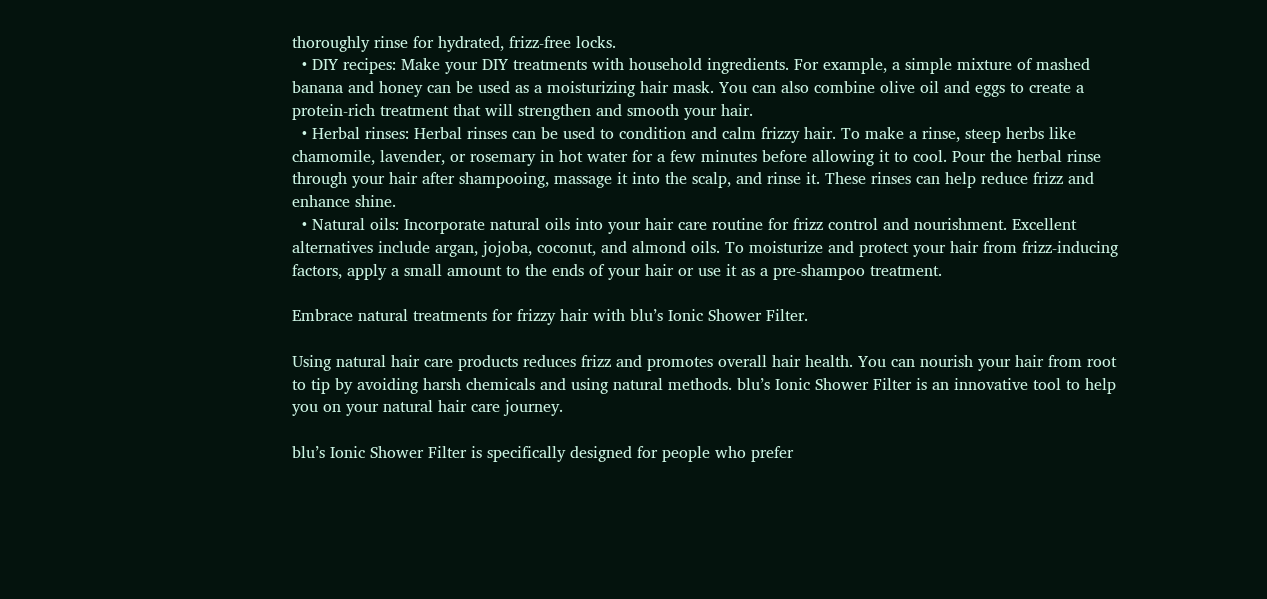thoroughly rinse for hydrated, frizz-free locks.
  • DIY recipes: Make your DIY treatments with household ingredients. For example, a simple mixture of mashed banana and honey can be used as a moisturizing hair mask. You can also combine olive oil and eggs to create a protein-rich treatment that will strengthen and smooth your hair.
  • Herbal rinses: Herbal rinses can be used to condition and calm frizzy hair. To make a rinse, steep herbs like chamomile, lavender, or rosemary in hot water for a few minutes before allowing it to cool. Pour the herbal rinse through your hair after shampooing, massage it into the scalp, and rinse it. These rinses can help reduce frizz and enhance shine.
  • Natural oils: Incorporate natural oils into your hair care routine for frizz control and nourishment. Excellent alternatives include argan, jojoba, coconut, and almond oils. To moisturize and protect your hair from frizz-inducing factors, apply a small amount to the ends of your hair or use it as a pre-shampoo treatment.

Embrace natural treatments for frizzy hair with blu’s Ionic Shower Filter.

Using natural hair care products reduces frizz and promotes overall hair health. You can nourish your hair from root to tip by avoiding harsh chemicals and using natural methods. blu’s Ionic Shower Filter is an innovative tool to help you on your natural hair care journey.

blu’s Ionic Shower Filter is specifically designed for people who prefer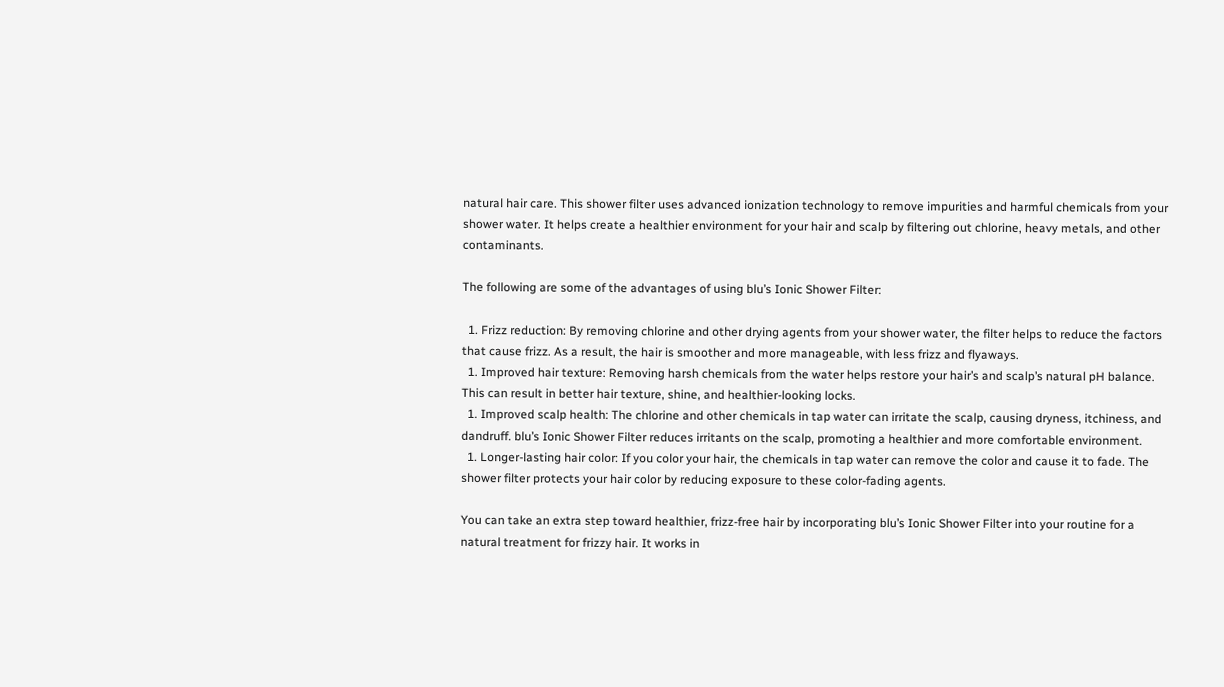natural hair care. This shower filter uses advanced ionization technology to remove impurities and harmful chemicals from your shower water. It helps create a healthier environment for your hair and scalp by filtering out chlorine, heavy metals, and other contaminants.

The following are some of the advantages of using blu’s Ionic Shower Filter:

  1. Frizz reduction: By removing chlorine and other drying agents from your shower water, the filter helps to reduce the factors that cause frizz. As a result, the hair is smoother and more manageable, with less frizz and flyaways.
  1. Improved hair texture: Removing harsh chemicals from the water helps restore your hair’s and scalp’s natural pH balance. This can result in better hair texture, shine, and healthier-looking locks.
  1. Improved scalp health: The chlorine and other chemicals in tap water can irritate the scalp, causing dryness, itchiness, and dandruff. blu’s Ionic Shower Filter reduces irritants on the scalp, promoting a healthier and more comfortable environment.
  1. Longer-lasting hair color: If you color your hair, the chemicals in tap water can remove the color and cause it to fade. The shower filter protects your hair color by reducing exposure to these color-fading agents.

You can take an extra step toward healthier, frizz-free hair by incorporating blu’s Ionic Shower Filter into your routine for a natural treatment for frizzy hair. It works in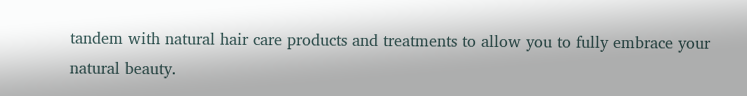tandem with natural hair care products and treatments to allow you to fully embrace your natural beauty.